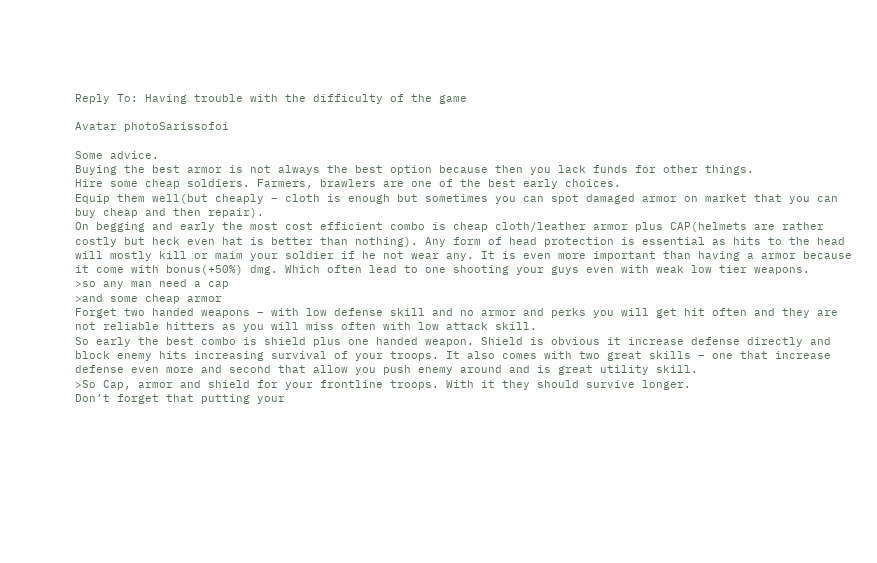Reply To: Having trouble with the difficulty of the game

Avatar photoSarissofoi

Some advice.
Buying the best armor is not always the best option because then you lack funds for other things.
Hire some cheap soldiers. Farmers, brawlers are one of the best early choices.
Equip them well(but cheaply – cloth is enough but sometimes you can spot damaged armor on market that you can buy cheap and then repair).
On begging and early the most cost efficient combo is cheap cloth/leather armor plus CAP(helmets are rather costly but heck even hat is better than nothing). Any form of head protection is essential as hits to the head will mostly kill or maim your soldier if he not wear any. It is even more important than having a armor because it come with bonus(+50%) dmg. Which often lead to one shooting your guys even with weak low tier weapons.
>so any man need a cap
>and some cheap armor
Forget two handed weapons – with low defense skill and no armor and perks you will get hit often and they are not reliable hitters as you will miss often with low attack skill.
So early the best combo is shield plus one handed weapon. Shield is obvious it increase defense directly and block enemy hits increasing survival of your troops. It also comes with two great skills – one that increase defense even more and second that allow you push enemy around and is great utility skill.
>So Cap, armor and shield for your frontline troops. With it they should survive longer.
Don’t forget that putting your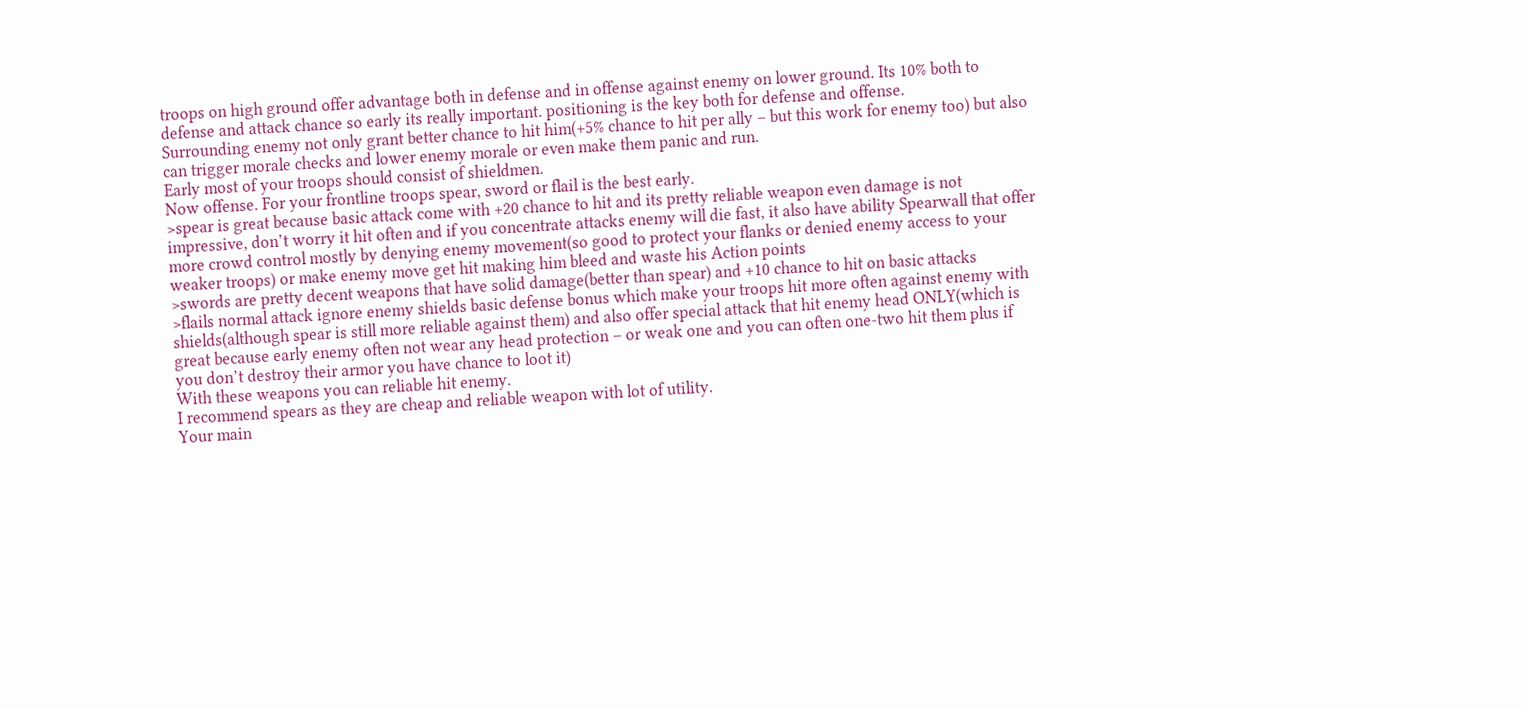troops on high ground offer advantage both in defense and in offense against enemy on lower ground. Its 10% both to defense and attack chance so early its really important. positioning is the key both for defense and offense.
Surrounding enemy not only grant better chance to hit him(+5% chance to hit per ally – but this work for enemy too) but also can trigger morale checks and lower enemy morale or even make them panic and run.
Early most of your troops should consist of shieldmen.
Now offense. For your frontline troops spear, sword or flail is the best early.
>spear is great because basic attack come with +20 chance to hit and its pretty reliable weapon even damage is not impressive, don’t worry it hit often and if you concentrate attacks enemy will die fast, it also have ability Spearwall that offer more crowd control mostly by denying enemy movement(so good to protect your flanks or denied enemy access to your weaker troops) or make enemy move get hit making him bleed and waste his Action points
>swords are pretty decent weapons that have solid damage(better than spear) and +10 chance to hit on basic attacks
>flails normal attack ignore enemy shields basic defense bonus which make your troops hit more often against enemy with shields(although spear is still more reliable against them) and also offer special attack that hit enemy head ONLY(which is great because early enemy often not wear any head protection – or weak one and you can often one-two hit them plus if you don’t destroy their armor you have chance to loot it)
With these weapons you can reliable hit enemy.
I recommend spears as they are cheap and reliable weapon with lot of utility.
Your main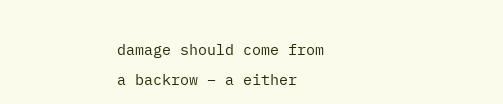damage should come from a backrow – a either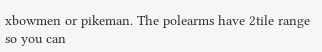xbowmen or pikeman. The polearms have 2tile range so you can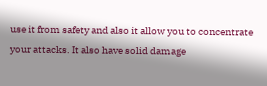use it from safety and also it allow you to concentrate your attacks. It also have solid damage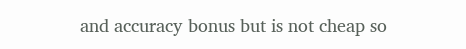and accuracy bonus but is not cheap so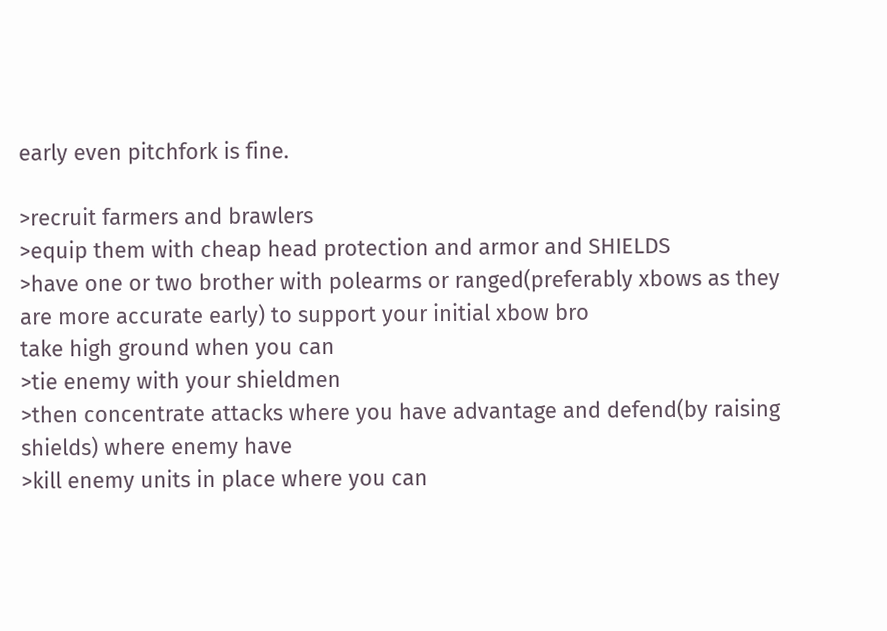early even pitchfork is fine.

>recruit farmers and brawlers
>equip them with cheap head protection and armor and SHIELDS
>have one or two brother with polearms or ranged(preferably xbows as they are more accurate early) to support your initial xbow bro
take high ground when you can
>tie enemy with your shieldmen
>then concentrate attacks where you have advantage and defend(by raising shields) where enemy have
>kill enemy units in place where you can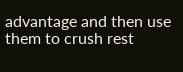advantage and then use them to crush rest